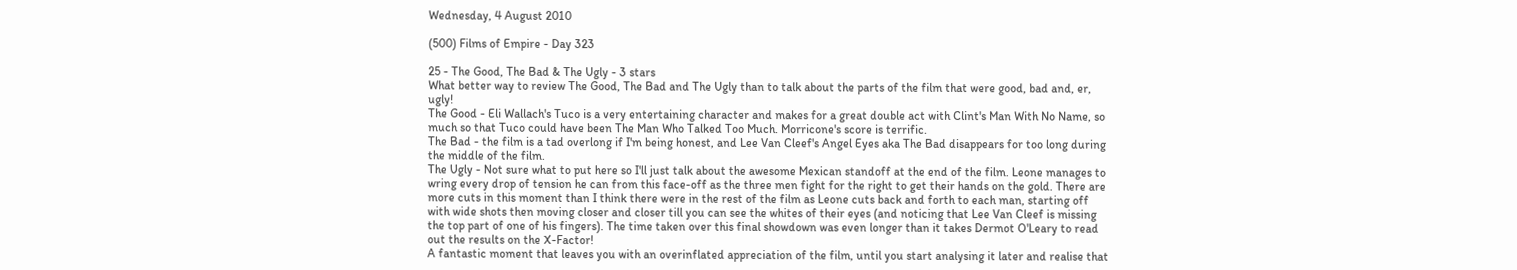Wednesday, 4 August 2010

(500) Films of Empire - Day 323

25 - The Good, The Bad & The Ugly - 3 stars
What better way to review The Good, The Bad and The Ugly than to talk about the parts of the film that were good, bad and, er, ugly!
The Good - Eli Wallach's Tuco is a very entertaining character and makes for a great double act with Clint's Man With No Name, so much so that Tuco could have been The Man Who Talked Too Much. Morricone's score is terrific.
The Bad - the film is a tad overlong if I'm being honest, and Lee Van Cleef's Angel Eyes aka The Bad disappears for too long during the middle of the film.
The Ugly - Not sure what to put here so I'll just talk about the awesome Mexican standoff at the end of the film. Leone manages to wring every drop of tension he can from this face-off as the three men fight for the right to get their hands on the gold. There are more cuts in this moment than I think there were in the rest of the film as Leone cuts back and forth to each man, starting off with wide shots then moving closer and closer till you can see the whites of their eyes (and noticing that Lee Van Cleef is missing the top part of one of his fingers). The time taken over this final showdown was even longer than it takes Dermot O'Leary to read out the results on the X-Factor!
A fantastic moment that leaves you with an overinflated appreciation of the film, until you start analysing it later and realise that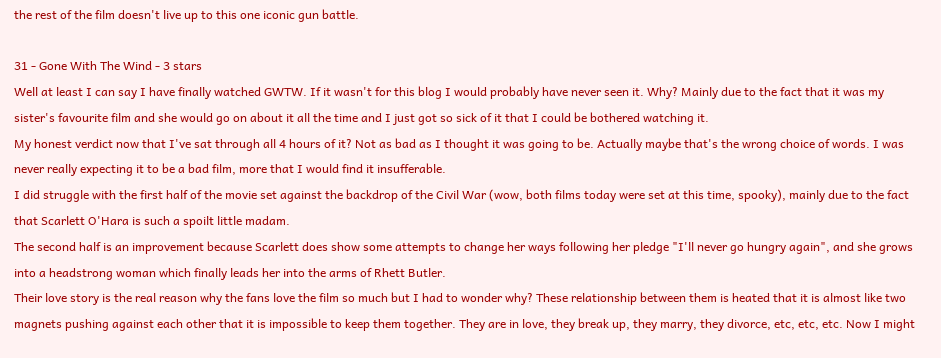the rest of the film doesn't live up to this one iconic gun battle.

31 - Gone With The Wind - 3 stars
Well at least I can say I have finally watched GWTW. If it wasn't for this blog I would probably have never seen it. Why? Mainly due to the fact that it was my sister's favourite film and she would go on about it all the time and I just got so sick of it that I could be bothered watching it.
My honest verdict now that I've sat through all 4 hours of it? Not as bad as I thought it was going to be. Actually maybe that's the wrong choice of words. I was never really expecting it to be a bad film, more that I would find it insufferable.
I did struggle with the first half of the movie set against the backdrop of the Civil War (wow, both films today were set at this time, spooky), mainly due to the fact that Scarlett O'Hara is such a spoilt little madam.
The second half is an improvement because Scarlett does show some attempts to change her ways following her pledge "I'll never go hungry again", and she grows into a headstrong woman which finally leads her into the arms of Rhett Butler.
Their love story is the real reason why the fans love the film so much but I had to wonder why? These relationship between them is heated that it is almost like two magnets pushing against each other that it is impossible to keep them together. They are in love, they break up, they marry, they divorce, etc, etc, etc. Now I might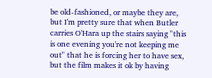be old-fashioned, or maybe they are, but I'm pretty sure that when Butler carries O'Hara up the stairs saying "this is one evening you're not keeping me out" that he is forcing her to have sex, but the film makes it ok by having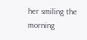her smiling the morning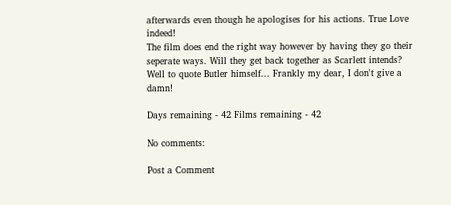afterwards even though he apologises for his actions. True Love indeed!
The film does end the right way however by having they go their seperate ways. Will they get back together as Scarlett intends? Well to quote Butler himself... Frankly my dear, I don't give a damn!

Days remaining - 42 Films remaining - 42

No comments:

Post a Comment